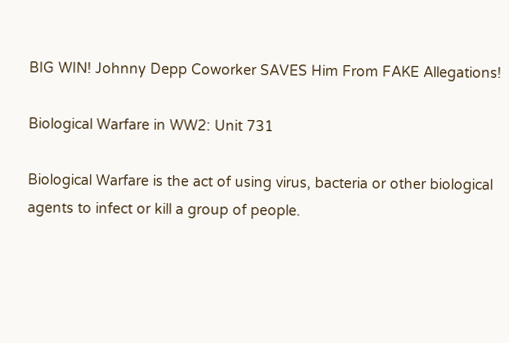BIG WIN! Johnny Depp Coworker SAVES Him From FAKE Allegations!

Biological Warfare in WW2: Unit 731

Biological Warfare is the act of using virus, bacteria or other biological agents to infect or kill a group of people.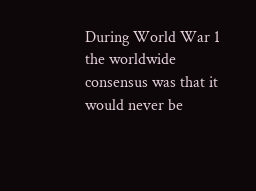During World War 1 the worldwide consensus was that it would never be